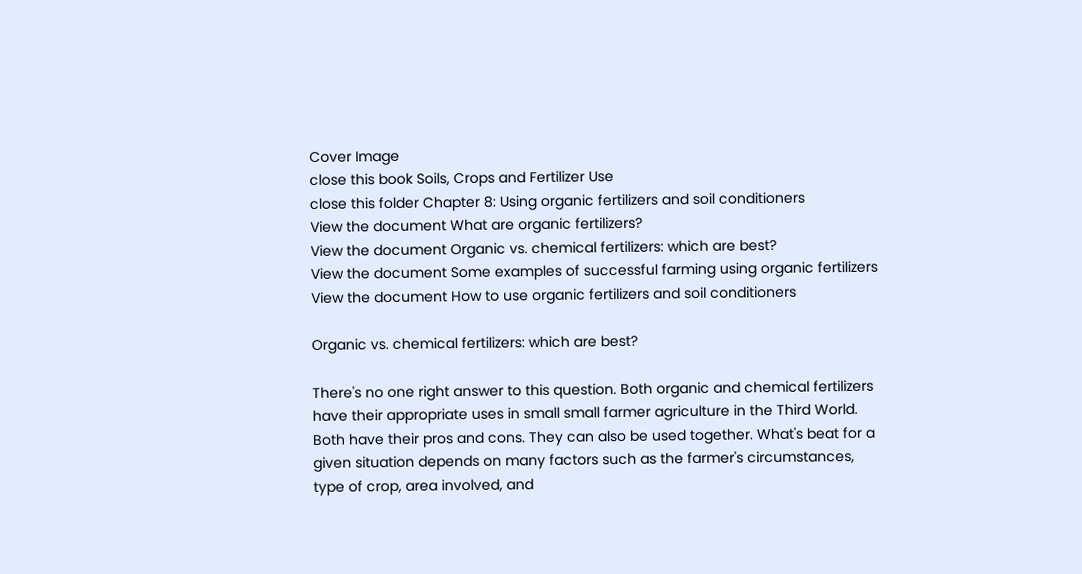Cover Image
close this book Soils, Crops and Fertilizer Use
close this folder Chapter 8: Using organic fertilizers and soil conditioners
View the document What are organic fertilizers?
View the document Organic vs. chemical fertilizers: which are best?
View the document Some examples of successful farming using organic fertilizers
View the document How to use organic fertilizers and soil conditioners

Organic vs. chemical fertilizers: which are best?

There's no one right answer to this question. Both organic and chemical fertilizers have their appropriate uses in small small farmer agriculture in the Third World. Both have their pros and cons. They can also be used together. What's beat for a given situation depends on many factors such as the farmer's circumstances, type of crop, area involved, and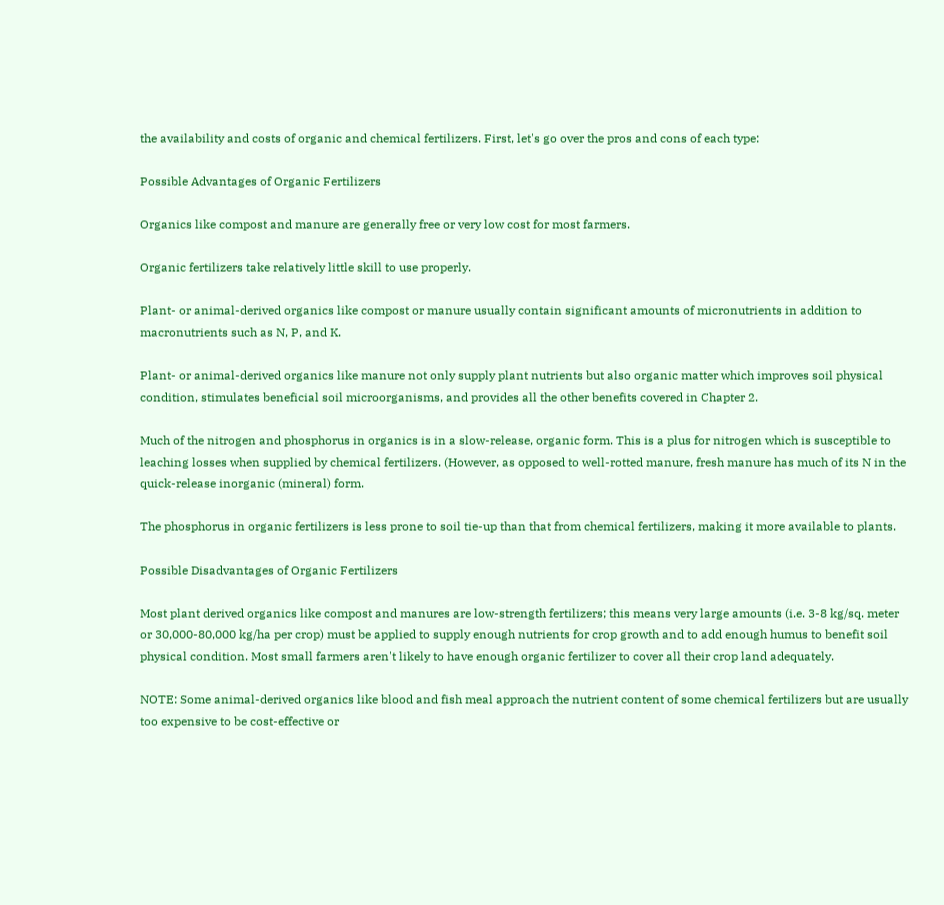the availability and costs of organic and chemical fertilizers. First, let's go over the pros and cons of each type:

Possible Advantages of Organic Fertilizers

Organics like compost and manure are generally free or very low cost for most farmers.

Organic fertilizers take relatively little skill to use properly.

Plant- or animal-derived organics like compost or manure usually contain significant amounts of micronutrients in addition to macronutrients such as N, P, and K.

Plant- or animal-derived organics like manure not only supply plant nutrients but also organic matter which improves soil physical condition, stimulates beneficial soil microorganisms, and provides all the other benefits covered in Chapter 2.

Much of the nitrogen and phosphorus in organics is in a slow-release, organic form. This is a plus for nitrogen which is susceptible to leaching losses when supplied by chemical fertilizers. (However, as opposed to well-rotted manure, fresh manure has much of its N in the quick-release inorganic (mineral) form.

The phosphorus in organic fertilizers is less prone to soil tie-up than that from chemical fertilizers, making it more available to plants.

Possible Disadvantages of Organic Fertilizers

Most plant derived organics like compost and manures are low-strength fertilizers; this means very large amounts (i.e. 3-8 kg/sq. meter or 30,000-80,000 kg/ha per crop) must be applied to supply enough nutrients for crop growth and to add enough humus to benefit soil physical condition. Most small farmers aren't likely to have enough organic fertilizer to cover all their crop land adequately.

NOTE: Some animal-derived organics like blood and fish meal approach the nutrient content of some chemical fertilizers but are usually too expensive to be cost-effective or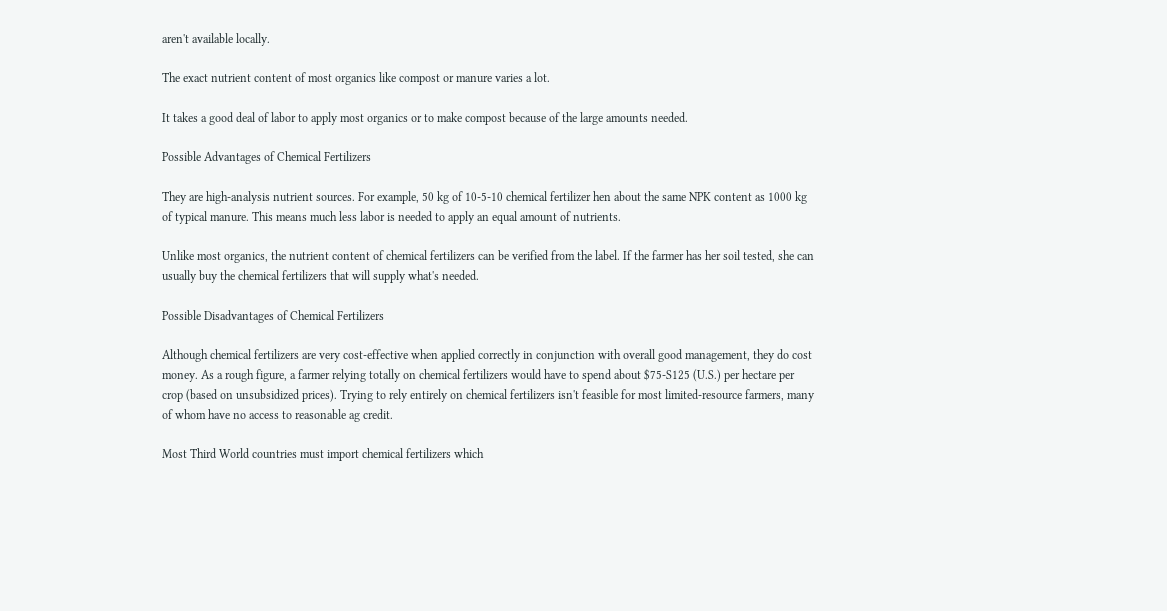aren't available locally.

The exact nutrient content of most organics like compost or manure varies a lot.

It takes a good deal of labor to apply most organics or to make compost because of the large amounts needed.

Possible Advantages of Chemical Fertilizers

They are high-analysis nutrient sources. For example, 50 kg of 10-5-10 chemical fertilizer hen about the same NPK content as 1000 kg of typical manure. This means much less labor is needed to apply an equal amount of nutrients.

Unlike most organics, the nutrient content of chemical fertilizers can be verified from the label. If the farmer has her soil tested, she can usually buy the chemical fertilizers that will supply what's needed.

Possible Disadvantages of Chemical Fertilizers

Although chemical fertilizers are very cost-effective when applied correctly in conjunction with overall good management, they do cost money. As a rough figure, a farmer relying totally on chemical fertilizers would have to spend about $75-S125 (U.S.) per hectare per crop (based on unsubsidized prices). Trying to rely entirely on chemical fertilizers isn't feasible for most limited-resource farmers, many of whom have no access to reasonable ag credit.

Most Third World countries must import chemical fertilizers which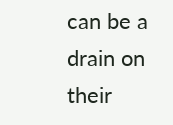can be a drain on their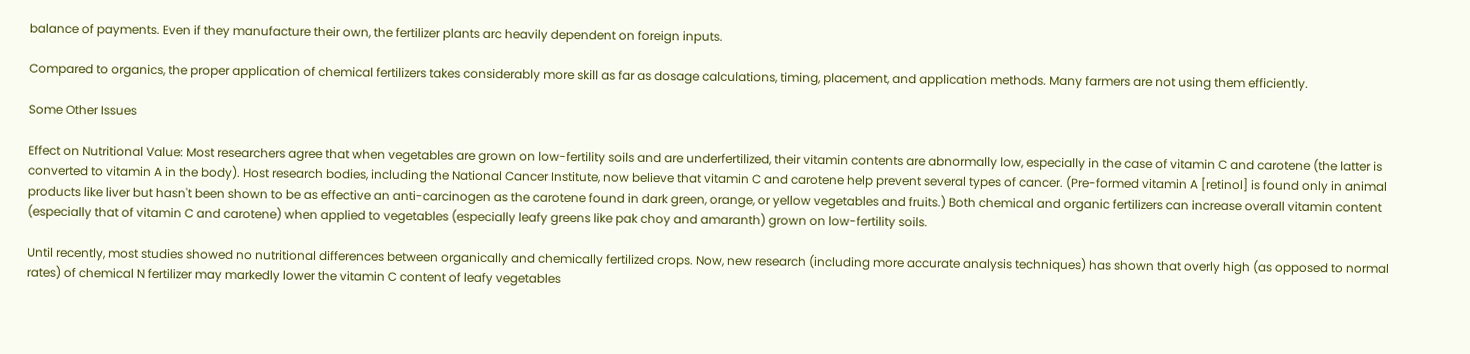balance of payments. Even if they manufacture their own, the fertilizer plants arc heavily dependent on foreign inputs.

Compared to organics, the proper application of chemical fertilizers takes considerably more skill as far as dosage calculations, timing, placement, and application methods. Many farmers are not using them efficiently.

Some Other Issues

Effect on Nutritional Value: Most researchers agree that when vegetables are grown on low-fertility soils and are underfertilized, their vitamin contents are abnormally low, especially in the case of vitamin C and carotene (the latter is converted to vitamin A in the body). Host research bodies, including the National Cancer Institute, now believe that vitamin C and carotene help prevent several types of cancer. (Pre-formed vitamin A [retinol] is found only in animal products like liver but hasn't been shown to be as effective an anti-carcinogen as the carotene found in dark green, orange, or yellow vegetables and fruits.) Both chemical and organic fertilizers can increase overall vitamin content (especially that of vitamin C and carotene) when applied to vegetables (especially leafy greens like pak choy and amaranth) grown on low-fertility soils.

Until recently, most studies showed no nutritional differences between organically and chemically fertilized crops. Now, new research (including more accurate analysis techniques) has shown that overly high (as opposed to normal rates) of chemical N fertilizer may markedly lower the vitamin C content of leafy vegetables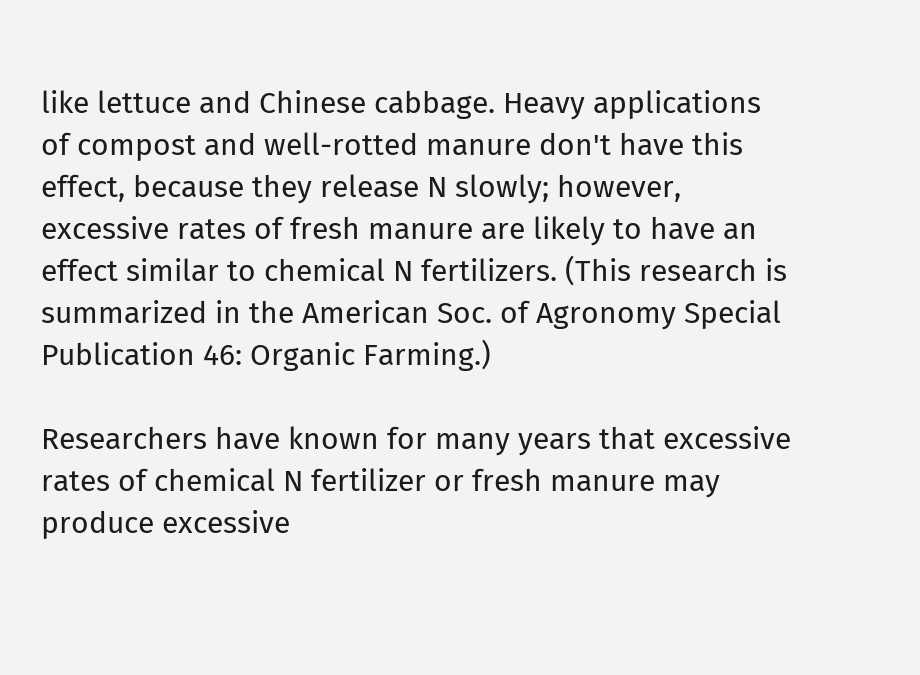like lettuce and Chinese cabbage. Heavy applications of compost and well-rotted manure don't have this effect, because they release N slowly; however, excessive rates of fresh manure are likely to have an effect similar to chemical N fertilizers. (This research is summarized in the American Soc. of Agronomy Special Publication 46: Organic Farming.)

Researchers have known for many years that excessive rates of chemical N fertilizer or fresh manure may produce excessive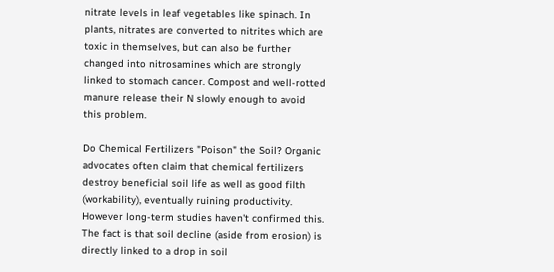nitrate levels in leaf vegetables like spinach. In plants, nitrates are converted to nitrites which are toxic in themselves, but can also be further changed into nitrosamines which are strongly linked to stomach cancer. Compost and well-rotted manure release their N slowly enough to avoid this problem.

Do Chemical Fertilizers "Poison" the Soil? Organic advocates often claim that chemical fertilizers destroy beneficial soil life as well as good filth (workability), eventually ruining productivity. However long-term studies haven't confirmed this. The fact is that soil decline (aside from erosion) is directly linked to a drop in soil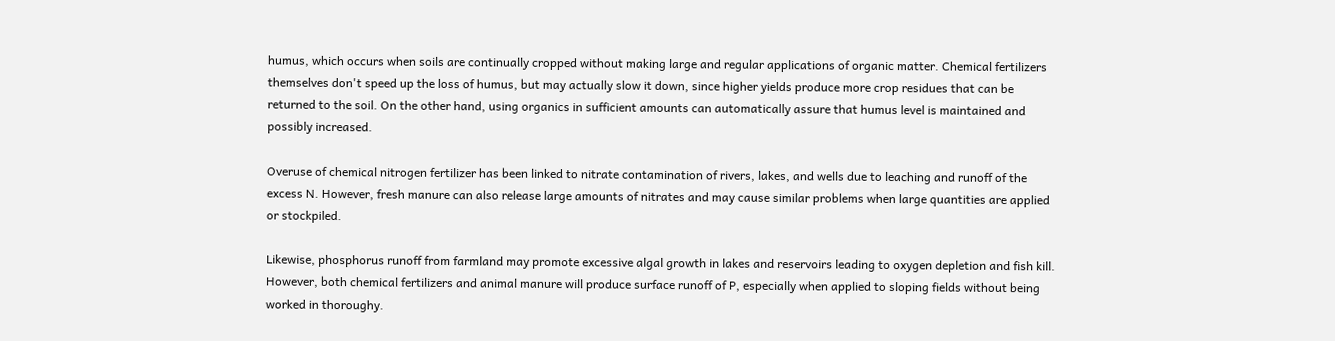humus, which occurs when soils are continually cropped without making large and regular applications of organic matter. Chemical fertilizers themselves don't speed up the loss of humus, but may actually slow it down, since higher yields produce more crop residues that can be returned to the soil. On the other hand, using organics in sufficient amounts can automatically assure that humus level is maintained and possibly increased.

Overuse of chemical nitrogen fertilizer has been linked to nitrate contamination of rivers, lakes, and wells due to leaching and runoff of the excess N. However, fresh manure can also release large amounts of nitrates and may cause similar problems when large quantities are applied or stockpiled.

Likewise, phosphorus runoff from farmland may promote excessive algal growth in lakes and reservoirs leading to oxygen depletion and fish kill. However, both chemical fertilizers and animal manure will produce surface runoff of P, especially when applied to sloping fields without being worked in thoroughy.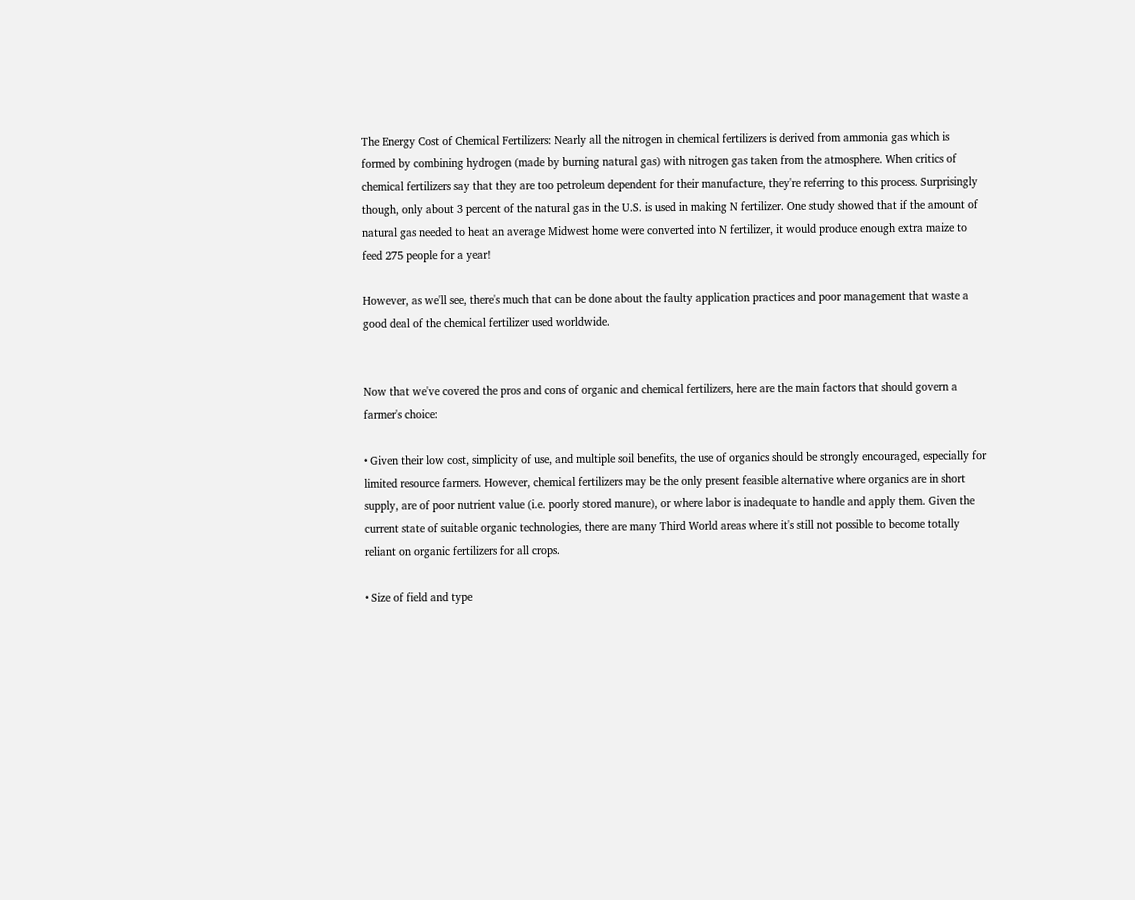The Energy Cost of Chemical Fertilizers: Nearly all the nitrogen in chemical fertilizers is derived from ammonia gas which is formed by combining hydrogen (made by burning natural gas) with nitrogen gas taken from the atmosphere. When critics of chemical fertilizers say that they are too petroleum dependent for their manufacture, they're referring to this process. Surprisingly though, only about 3 percent of the natural gas in the U.S. is used in making N fertilizer. One study showed that if the amount of natural gas needed to heat an average Midwest home were converted into N fertilizer, it would produce enough extra maize to feed 275 people for a year!

However, as we'll see, there's much that can be done about the faulty application practices and poor management that waste a good deal of the chemical fertilizer used worldwide.


Now that we've covered the pros and cons of organic and chemical fertilizers, here are the main factors that should govern a farmer's choice:

• Given their low cost, simplicity of use, and multiple soil benefits, the use of organics should be strongly encouraged, especially for limited resource farmers. However, chemical fertilizers may be the only present feasible alternative where organics are in short supply, are of poor nutrient value (i.e. poorly stored manure), or where labor is inadequate to handle and apply them. Given the current state of suitable organic technologies, there are many Third World areas where it's still not possible to become totally reliant on organic fertilizers for all crops.

• Size of field and type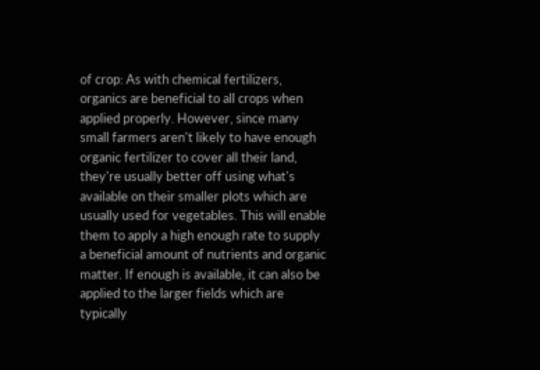of crop: As with chemical fertilizers, organics are beneficial to all crops when applied properly. However, since many small farmers aren't likely to have enough organic fertilizer to cover all their land, they're usually better off using what's available on their smaller plots which are usually used for vegetables. This will enable them to apply a high enough rate to supply a beneficial amount of nutrients and organic matter. If enough is available, it can also be applied to the larger fields which are typically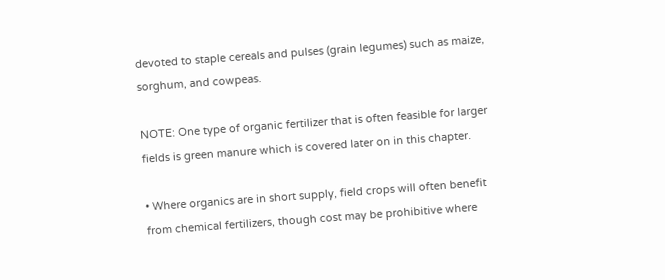devoted to staple cereals and pulses (grain legumes) such as maize, sorghum, and cowpeas.

NOTE: One type of organic fertilizer that is often feasible for larger fields is green manure which is covered later on in this chapter.

• Where organics are in short supply, field crops will often benefit from chemical fertilizers, though cost may be prohibitive where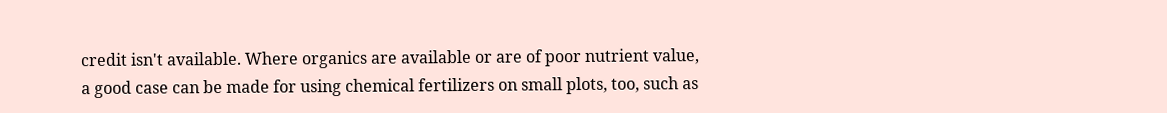credit isn't available. Where organics are available or are of poor nutrient value, a good case can be made for using chemical fertilizers on small plots, too, such as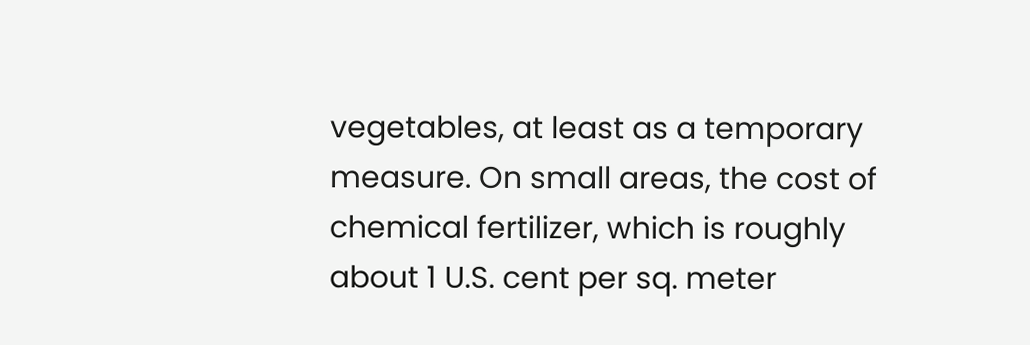vegetables, at least as a temporary measure. On small areas, the cost of chemical fertilizer, which is roughly about 1 U.S. cent per sq. meter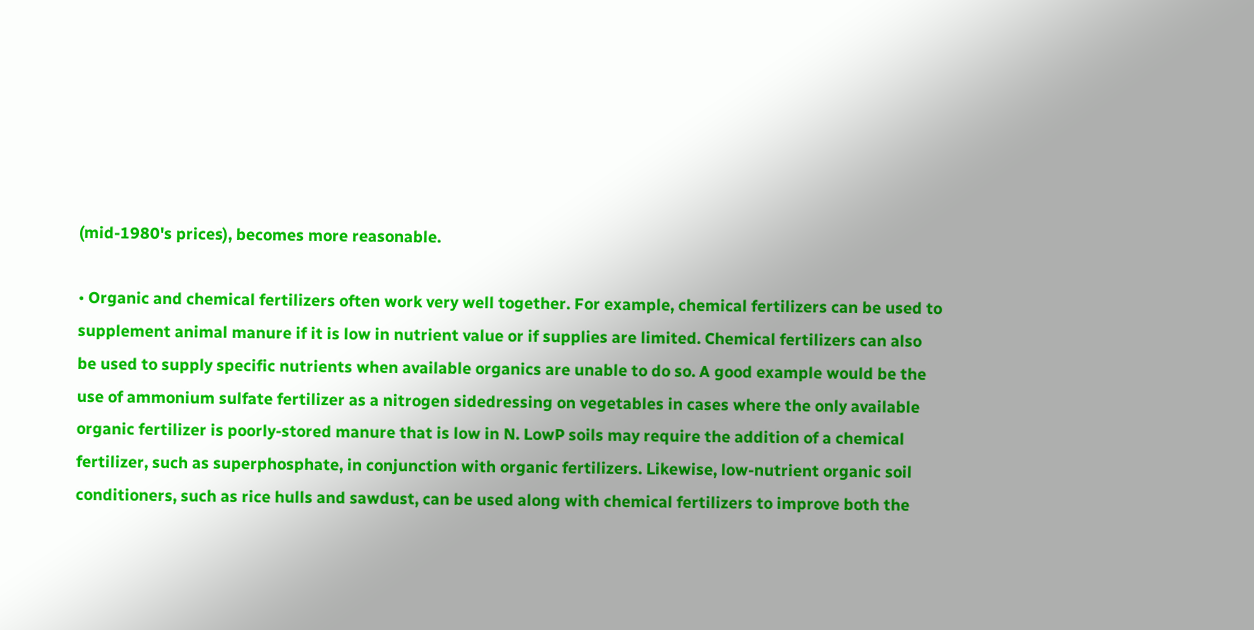(mid-1980's prices), becomes more reasonable.

• Organic and chemical fertilizers often work very well together. For example, chemical fertilizers can be used to supplement animal manure if it is low in nutrient value or if supplies are limited. Chemical fertilizers can also be used to supply specific nutrients when available organics are unable to do so. A good example would be the use of ammonium sulfate fertilizer as a nitrogen sidedressing on vegetables in cases where the only available organic fertilizer is poorly-stored manure that is low in N. LowP soils may require the addition of a chemical fertilizer, such as superphosphate, in conjunction with organic fertilizers. Likewise, low-nutrient organic soil conditioners, such as rice hulls and sawdust, can be used along with chemical fertilizers to improve both the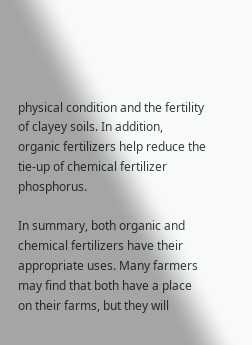physical condition and the fertility of clayey soils. In addition, organic fertilizers help reduce the tie-up of chemical fertilizer phosphorus.

In summary, both organic and chemical fertilizers have their appropriate uses. Many farmers may find that both have a place on their farms, but they will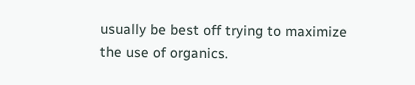usually be best off trying to maximize the use of organics.